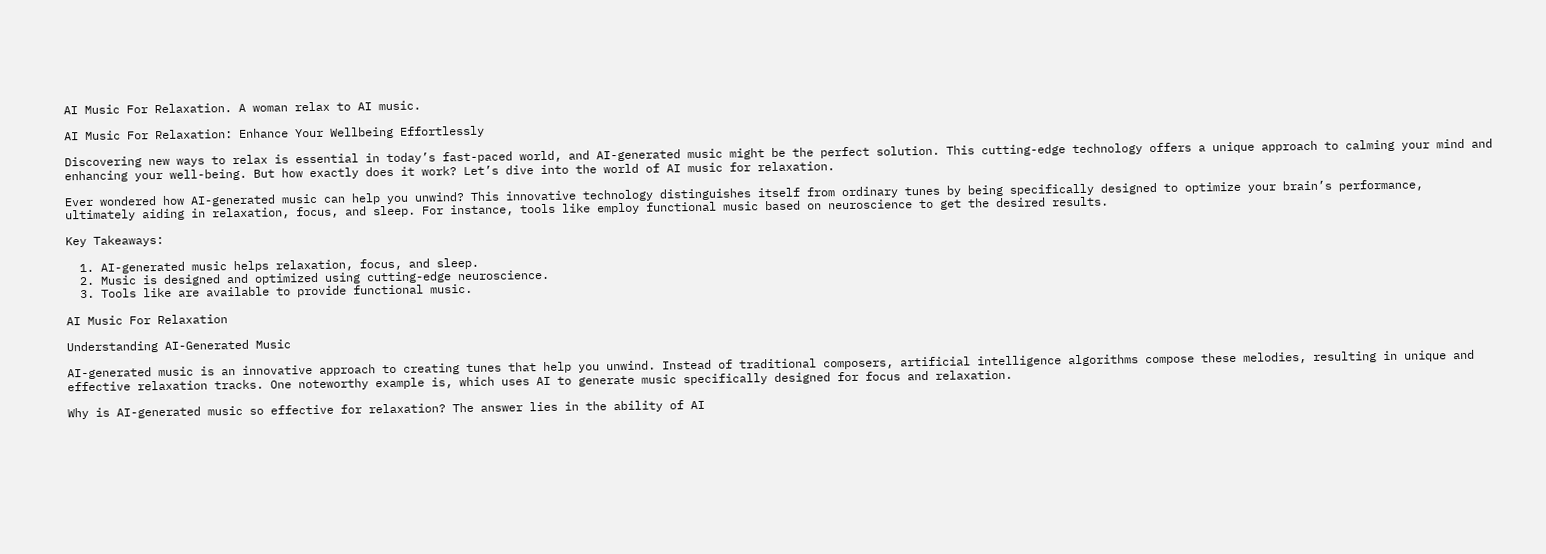AI Music For Relaxation. A woman relax to AI music.

AI Music For Relaxation: Enhance Your Wellbeing Effortlessly

Discovering new ways to relax is essential in today’s fast-paced world, and AI-generated music might be the perfect solution. This cutting-edge technology offers a unique approach to calming your mind and enhancing your well-being. But how exactly does it work? Let’s dive into the world of AI music for relaxation.

Ever wondered how AI-generated music can help you unwind? This innovative technology distinguishes itself from ordinary tunes by being specifically designed to optimize your brain’s performance, ultimately aiding in relaxation, focus, and sleep. For instance, tools like employ functional music based on neuroscience to get the desired results.

Key Takeaways:

  1. AI-generated music helps relaxation, focus, and sleep.
  2. Music is designed and optimized using cutting-edge neuroscience.
  3. Tools like are available to provide functional music.

AI Music For Relaxation

Understanding AI-Generated Music

AI-generated music is an innovative approach to creating tunes that help you unwind. Instead of traditional composers, artificial intelligence algorithms compose these melodies, resulting in unique and effective relaxation tracks. One noteworthy example is, which uses AI to generate music specifically designed for focus and relaxation.

Why is AI-generated music so effective for relaxation? The answer lies in the ability of AI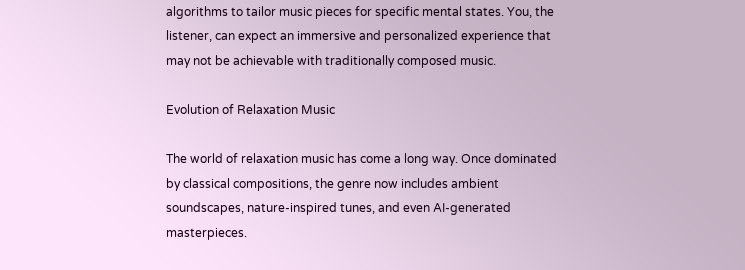algorithms to tailor music pieces for specific mental states. You, the listener, can expect an immersive and personalized experience that may not be achievable with traditionally composed music.

Evolution of Relaxation Music

The world of relaxation music has come a long way. Once dominated by classical compositions, the genre now includes ambient soundscapes, nature-inspired tunes, and even AI-generated masterpieces.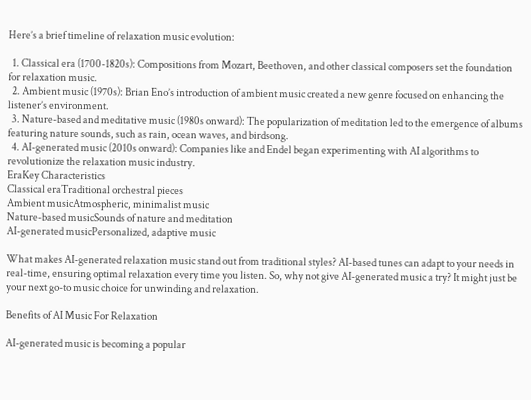Here’s a brief timeline of relaxation music evolution:

  1. Classical era (1700-1820s): Compositions from Mozart, Beethoven, and other classical composers set the foundation for relaxation music.
  2. Ambient music (1970s): Brian Eno’s introduction of ambient music created a new genre focused on enhancing the listener’s environment.
  3. Nature-based and meditative music (1980s onward): The popularization of meditation led to the emergence of albums featuring nature sounds, such as rain, ocean waves, and birdsong.
  4. AI-generated music (2010s onward): Companies like and Endel began experimenting with AI algorithms to revolutionize the relaxation music industry.
EraKey Characteristics
Classical eraTraditional orchestral pieces
Ambient musicAtmospheric, minimalist music
Nature-based musicSounds of nature and meditation
AI-generated musicPersonalized, adaptive music

What makes AI-generated relaxation music stand out from traditional styles? AI-based tunes can adapt to your needs in real-time, ensuring optimal relaxation every time you listen. So, why not give AI-generated music a try? It might just be your next go-to music choice for unwinding and relaxation.

Benefits of AI Music For Relaxation

AI-generated music is becoming a popular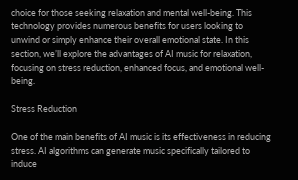choice for those seeking relaxation and mental well-being. This technology provides numerous benefits for users looking to unwind or simply enhance their overall emotional state. In this section, we’ll explore the advantages of AI music for relaxation, focusing on stress reduction, enhanced focus, and emotional well-being.

Stress Reduction

One of the main benefits of AI music is its effectiveness in reducing stress. AI algorithms can generate music specifically tailored to induce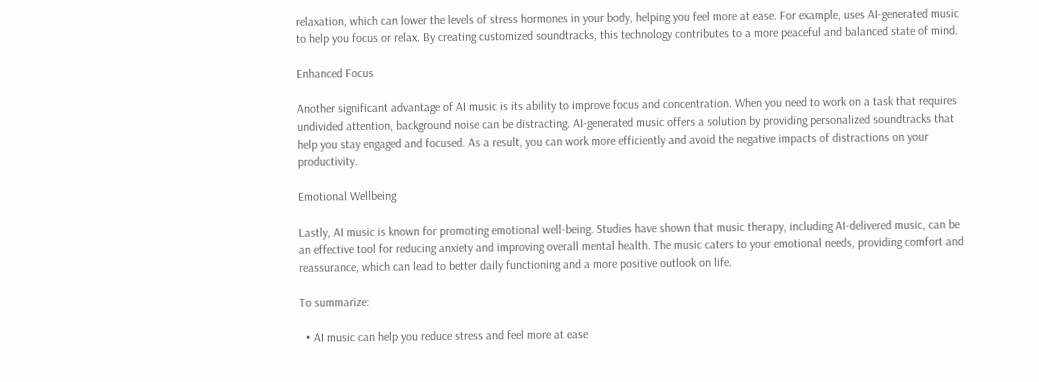relaxation, which can lower the levels of stress hormones in your body, helping you feel more at ease. For example, uses AI-generated music to help you focus or relax. By creating customized soundtracks, this technology contributes to a more peaceful and balanced state of mind.

Enhanced Focus

Another significant advantage of AI music is its ability to improve focus and concentration. When you need to work on a task that requires undivided attention, background noise can be distracting. AI-generated music offers a solution by providing personalized soundtracks that help you stay engaged and focused. As a result, you can work more efficiently and avoid the negative impacts of distractions on your productivity.

Emotional Wellbeing

Lastly, AI music is known for promoting emotional well-being. Studies have shown that music therapy, including AI-delivered music, can be an effective tool for reducing anxiety and improving overall mental health. The music caters to your emotional needs, providing comfort and reassurance, which can lead to better daily functioning and a more positive outlook on life.

To summarize:

  • AI music can help you reduce stress and feel more at ease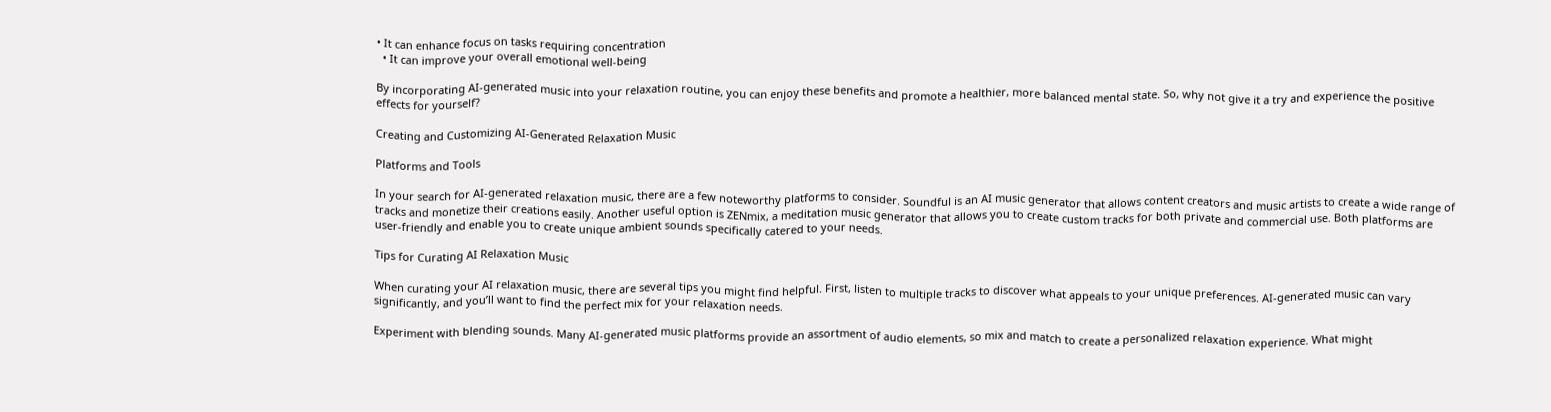• It can enhance focus on tasks requiring concentration
  • It can improve your overall emotional well-being

By incorporating AI-generated music into your relaxation routine, you can enjoy these benefits and promote a healthier, more balanced mental state. So, why not give it a try and experience the positive effects for yourself?

Creating and Customizing AI-Generated Relaxation Music

Platforms and Tools

In your search for AI-generated relaxation music, there are a few noteworthy platforms to consider. Soundful is an AI music generator that allows content creators and music artists to create a wide range of tracks and monetize their creations easily. Another useful option is ZENmix, a meditation music generator that allows you to create custom tracks for both private and commercial use. Both platforms are user-friendly and enable you to create unique ambient sounds specifically catered to your needs.

Tips for Curating AI Relaxation Music

When curating your AI relaxation music, there are several tips you might find helpful. First, listen to multiple tracks to discover what appeals to your unique preferences. AI-generated music can vary significantly, and you’ll want to find the perfect mix for your relaxation needs.

Experiment with blending sounds. Many AI-generated music platforms provide an assortment of audio elements, so mix and match to create a personalized relaxation experience. What might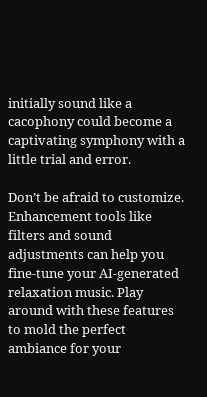initially sound like a cacophony could become a captivating symphony with a little trial and error.

Don’t be afraid to customize. Enhancement tools like filters and sound adjustments can help you fine-tune your AI-generated relaxation music. Play around with these features to mold the perfect ambiance for your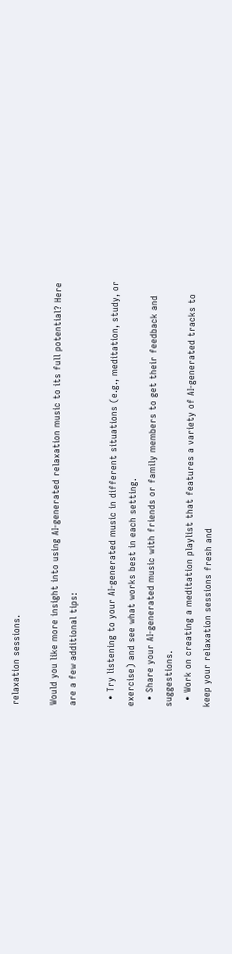relaxation sessions.

Would you like more insight into using AI-generated relaxation music to its full potential? Here are a few additional tips:

  • Try listening to your AI-generated music in different situations (e.g., meditation, study, or exercise) and see what works best in each setting.
  • Share your AI-generated music with friends or family members to get their feedback and suggestions.
  • Work on creating a meditation playlist that features a variety of AI-generated tracks to keep your relaxation sessions fresh and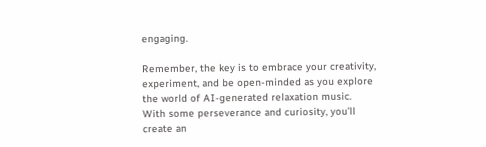engaging.

Remember, the key is to embrace your creativity, experiment, and be open-minded as you explore the world of AI-generated relaxation music. With some perseverance and curiosity, you’ll create an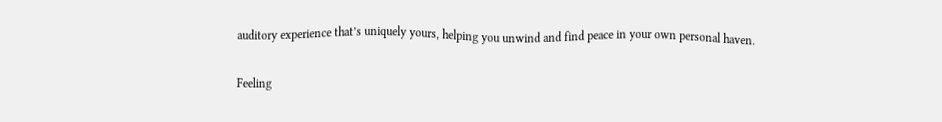auditory experience that’s uniquely yours, helping you unwind and find peace in your own personal haven.


Feeling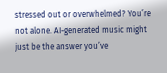stressed out or overwhelmed? You’re not alone. AI-generated music might just be the answer you’ve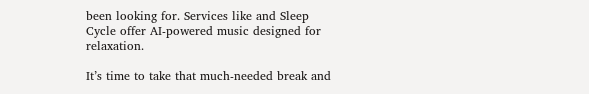been looking for. Services like and Sleep Cycle offer AI-powered music designed for relaxation.

It’s time to take that much-needed break and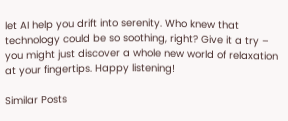let AI help you drift into serenity. Who knew that technology could be so soothing, right? Give it a try – you might just discover a whole new world of relaxation at your fingertips. Happy listening!

Similar Posts